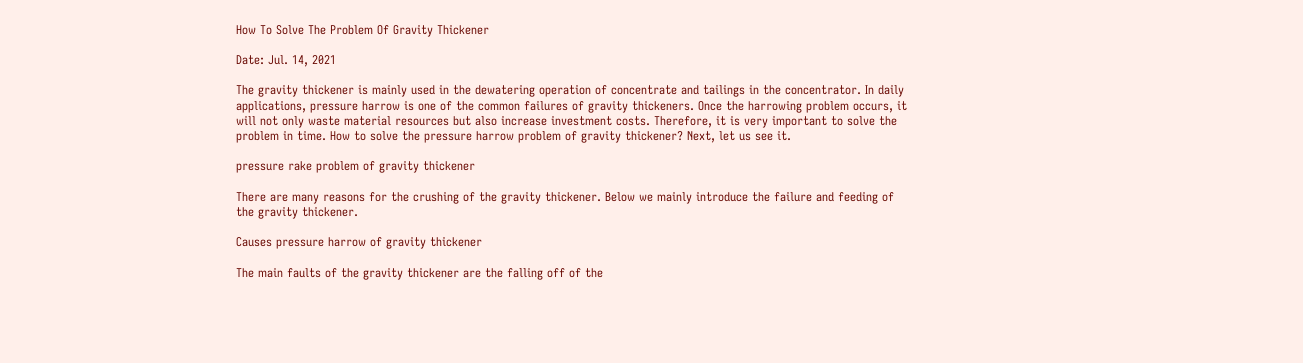How To Solve The Problem Of Gravity Thickener

Date: Jul. 14, 2021

The gravity thickener is mainly used in the dewatering operation of concentrate and tailings in the concentrator. In daily applications, pressure harrow is one of the common failures of gravity thickeners. Once the harrowing problem occurs, it will not only waste material resources but also increase investment costs. Therefore, it is very important to solve the problem in time. How to solve the pressure harrow problem of gravity thickener? Next, let us see it.

pressure rake problem of gravity thickener

There are many reasons for the crushing of the gravity thickener. Below we mainly introduce the failure and feeding of the gravity thickener.

Causes pressure harrow of gravity thickener

The main faults of the gravity thickener are the falling off of the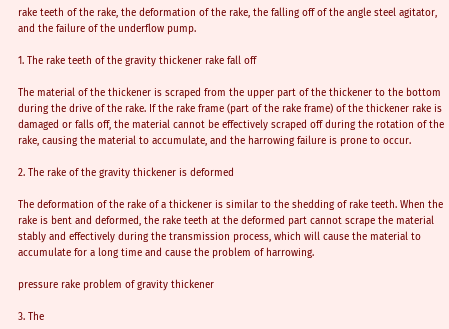rake teeth of the rake, the deformation of the rake, the falling off of the angle steel agitator, and the failure of the underflow pump.

1. The rake teeth of the gravity thickener rake fall off

The material of the thickener is scraped from the upper part of the thickener to the bottom during the drive of the rake. If the rake frame (part of the rake frame) of the thickener rake is damaged or falls off, the material cannot be effectively scraped off during the rotation of the rake, causing the material to accumulate, and the harrowing failure is prone to occur.

2. The rake of the gravity thickener is deformed

The deformation of the rake of a thickener is similar to the shedding of rake teeth. When the rake is bent and deformed, the rake teeth at the deformed part cannot scrape the material stably and effectively during the transmission process, which will cause the material to accumulate for a long time and cause the problem of harrowing.

pressure rake problem of gravity thickener

3. The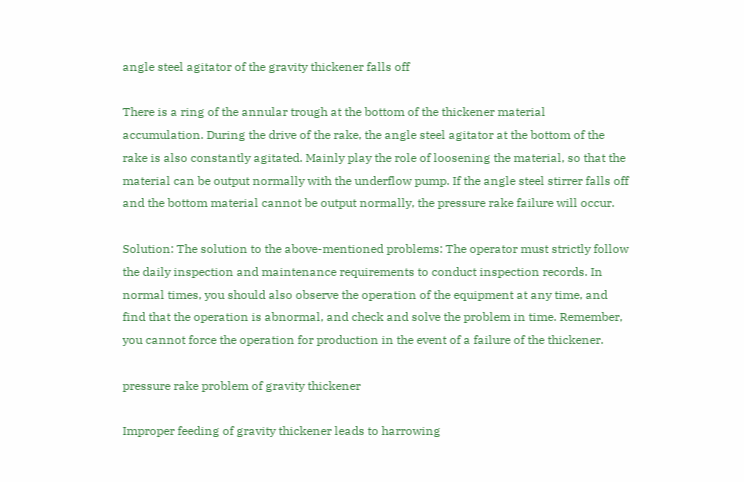angle steel agitator of the gravity thickener falls off

There is a ring of the annular trough at the bottom of the thickener material accumulation. During the drive of the rake, the angle steel agitator at the bottom of the rake is also constantly agitated. Mainly play the role of loosening the material, so that the material can be output normally with the underflow pump. If the angle steel stirrer falls off and the bottom material cannot be output normally, the pressure rake failure will occur.

Solution: The solution to the above-mentioned problems: The operator must strictly follow the daily inspection and maintenance requirements to conduct inspection records. In normal times, you should also observe the operation of the equipment at any time, and find that the operation is abnormal, and check and solve the problem in time. Remember, you cannot force the operation for production in the event of a failure of the thickener.

pressure rake problem of gravity thickener

Improper feeding of gravity thickener leads to harrowing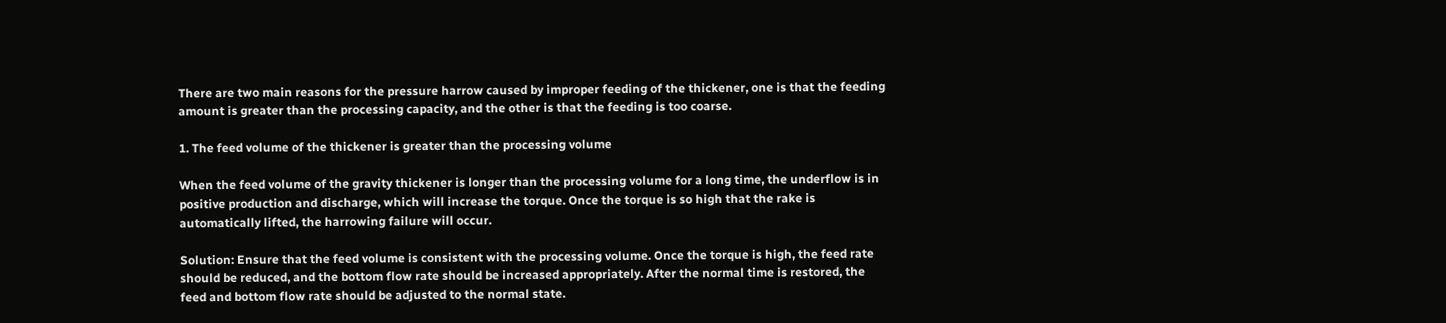There are two main reasons for the pressure harrow caused by improper feeding of the thickener, one is that the feeding amount is greater than the processing capacity, and the other is that the feeding is too coarse.

1. The feed volume of the thickener is greater than the processing volume

When the feed volume of the gravity thickener is longer than the processing volume for a long time, the underflow is in positive production and discharge, which will increase the torque. Once the torque is so high that the rake is automatically lifted, the harrowing failure will occur.

Solution: Ensure that the feed volume is consistent with the processing volume. Once the torque is high, the feed rate should be reduced, and the bottom flow rate should be increased appropriately. After the normal time is restored, the feed and bottom flow rate should be adjusted to the normal state.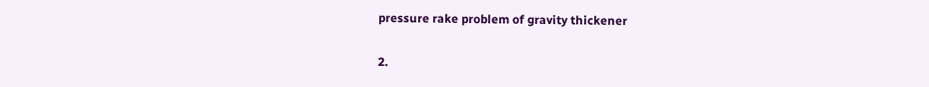pressure rake problem of gravity thickener

2.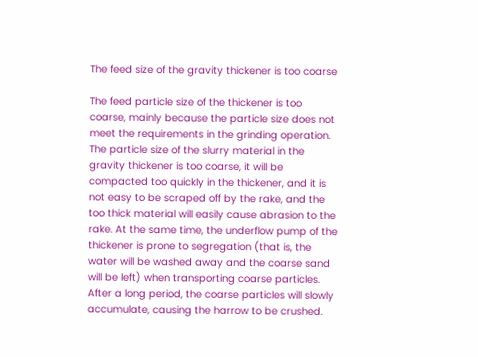The feed size of the gravity thickener is too coarse

The feed particle size of the thickener is too coarse, mainly because the particle size does not meet the requirements in the grinding operation. The particle size of the slurry material in the gravity thickener is too coarse, it will be compacted too quickly in the thickener, and it is not easy to be scraped off by the rake, and the too thick material will easily cause abrasion to the rake. At the same time, the underflow pump of the thickener is prone to segregation (that is, the water will be washed away and the coarse sand will be left) when transporting coarse particles. After a long period, the coarse particles will slowly accumulate, causing the harrow to be crushed.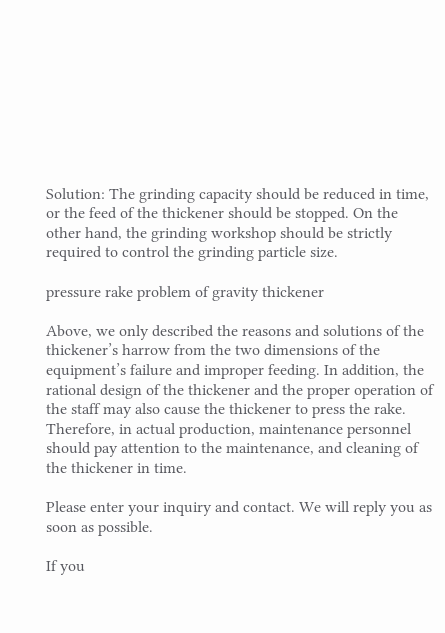Solution: The grinding capacity should be reduced in time, or the feed of the thickener should be stopped. On the other hand, the grinding workshop should be strictly required to control the grinding particle size.

pressure rake problem of gravity thickener

Above, we only described the reasons and solutions of the thickener’s harrow from the two dimensions of the equipment’s failure and improper feeding. In addition, the rational design of the thickener and the proper operation of the staff may also cause the thickener to press the rake. Therefore, in actual production, maintenance personnel should pay attention to the maintenance, and cleaning of the thickener in time.

Please enter your inquiry and contact. We will reply you as soon as possible.

If you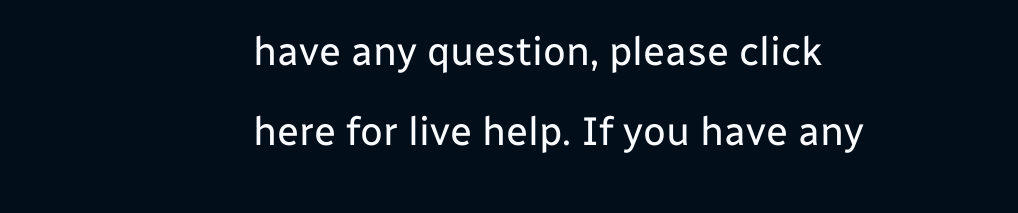have any question, please click here for live help. If you have any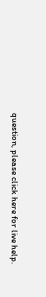question, please click here for live help.